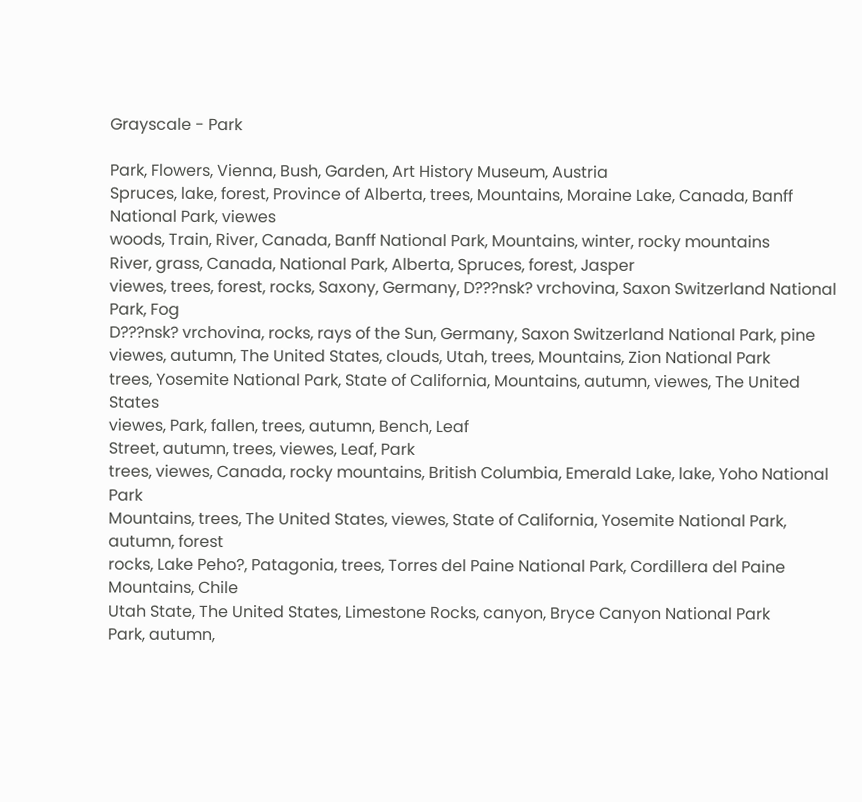Grayscale - Park

Park, Flowers, Vienna, Bush, Garden, Art History Museum, Austria
Spruces, lake, forest, Province of Alberta, trees, Mountains, Moraine Lake, Canada, Banff National Park, viewes
woods, Train, River, Canada, Banff National Park, Mountains, winter, rocky mountains
River, grass, Canada, National Park, Alberta, Spruces, forest, Jasper
viewes, trees, forest, rocks, Saxony, Germany, D???nsk? vrchovina, Saxon Switzerland National Park, Fog
D???nsk? vrchovina, rocks, rays of the Sun, Germany, Saxon Switzerland National Park, pine
viewes, autumn, The United States, clouds, Utah, trees, Mountains, Zion National Park
trees, Yosemite National Park, State of California, Mountains, autumn, viewes, The United States
viewes, Park, fallen, trees, autumn, Bench, Leaf
Street, autumn, trees, viewes, Leaf, Park
trees, viewes, Canada, rocky mountains, British Columbia, Emerald Lake, lake, Yoho National Park
Mountains, trees, The United States, viewes, State of California, Yosemite National Park, autumn, forest
rocks, Lake Peho?, Patagonia, trees, Torres del Paine National Park, Cordillera del Paine Mountains, Chile
Utah State, The United States, Limestone Rocks, canyon, Bryce Canyon National Park
Park, autumn,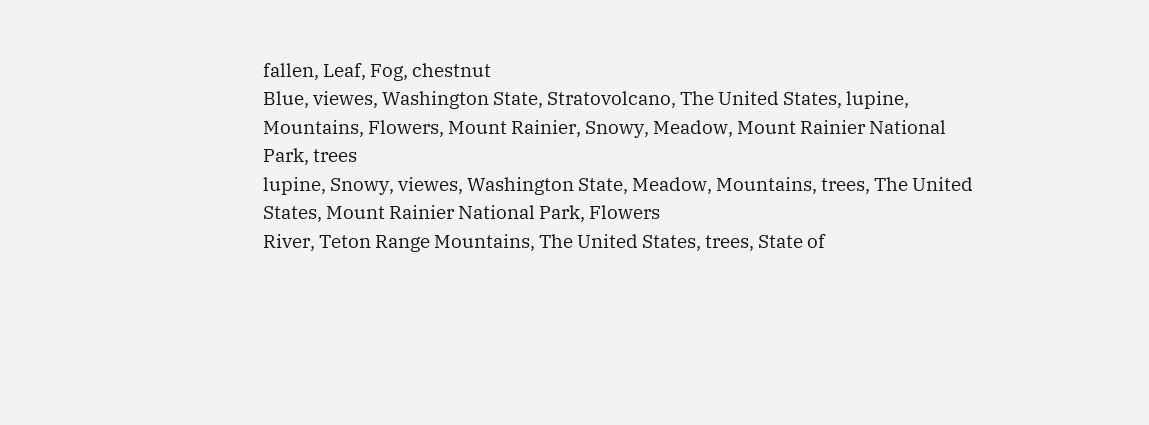fallen, Leaf, Fog, chestnut
Blue, viewes, Washington State, Stratovolcano, The United States, lupine, Mountains, Flowers, Mount Rainier, Snowy, Meadow, Mount Rainier National Park, trees
lupine, Snowy, viewes, Washington State, Meadow, Mountains, trees, The United States, Mount Rainier National Park, Flowers
River, Teton Range Mountains, The United States, trees, State of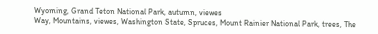Wyoming, Grand Teton National Park, autumn, viewes
Way, Mountains, viewes, Washington State, Spruces, Mount Rainier National Park, trees, The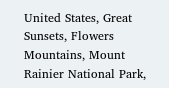United States, Great Sunsets, Flowers
Mountains, Mount Rainier National Park,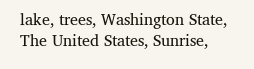lake, trees, Washington State, The United States, Sunrise,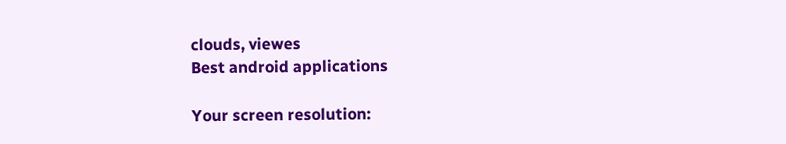clouds, viewes
Best android applications

Your screen resolution: